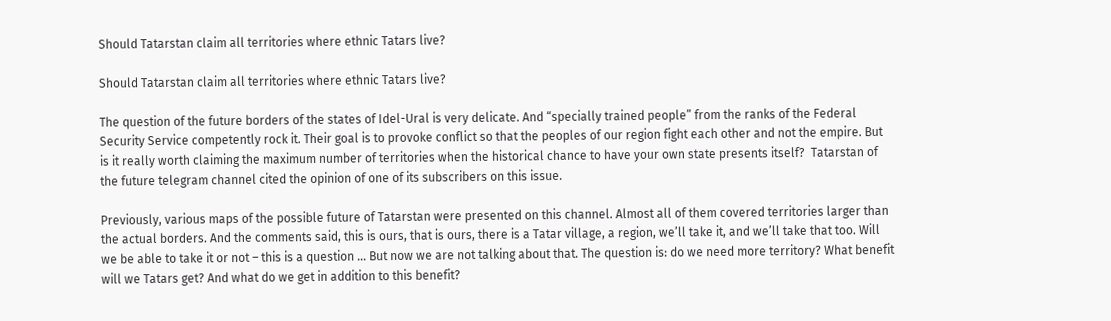Should Tatarstan claim all territories where ethnic Tatars live?

Should Tatarstan claim all territories where ethnic Tatars live?

The question of the future borders of the states of Idel-Ural is very delicate. And “specially trained people” from the ranks of the Federal Security Service competently rock it. Their goal is to provoke conflict so that the peoples of our region fight each other and not the empire. But is it really worth claiming the maximum number of territories when the historical chance to have your own state presents itself?  Tatarstan of the future telegram channel cited the opinion of one of its subscribers on this issue.

Previously, various maps of the possible future of Tatarstan were presented on this channel. Almost all of them covered territories larger than the actual borders. And the comments said, this is ours, that is ours, there is a Tatar village, a region, we’ll take it, and we’ll take that too. Will we be able to take it or not – this is a question … But now we are not talking about that. The question is: do we need more territory? What benefit will we Tatars get? And what do we get in addition to this benefit?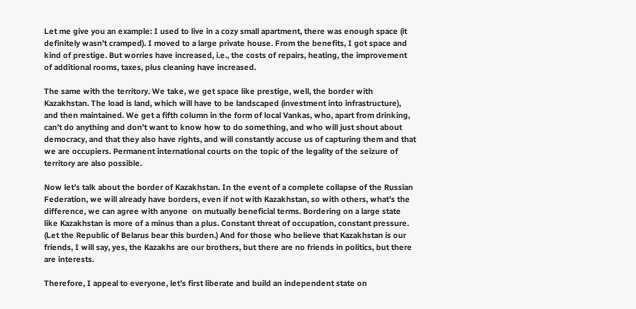Let me give you an example: I used to live in a cozy small apartment, there was enough space (it definitely wasn’t cramped). I moved to a large private house. From the benefits, I got space and kind of prestige. But worries have increased, i.e., the costs of repairs, heating, the improvement of additional rooms, taxes, plus cleaning have increased.

The same with the territory. We take, we get space like prestige, well, the border with Kazakhstan. The load is land, which will have to be landscaped (investment into infrastructure), and then maintained. We get a fifth column in the form of local Vankas, who, apart from drinking, can’t do anything and don’t want to know how to do something, and who will just shout about democracy, and that they also have rights, and will constantly accuse us of capturing them and that we are occupiers. Permanent international courts on the topic of the legality of the seizure of territory are also possible.

Now let’s talk about the border of Kazakhstan. In the event of a complete collapse of the Russian Federation, we will already have borders, even if not with Kazakhstan, so with others, what’s the difference, we can agree with anyone  on mutually beneficial terms. Bordering on a large state like Kazakhstan is more of a minus than a plus. Constant threat of occupation, constant pressure. (Let the Republic of Belarus bear this burden.) And for those who believe that Kazakhstan is our friends, I will say, yes, the Kazakhs are our brothers, but there are no friends in politics, but there are interests.

Therefore, I appeal to everyone, let’s first liberate and build an independent state on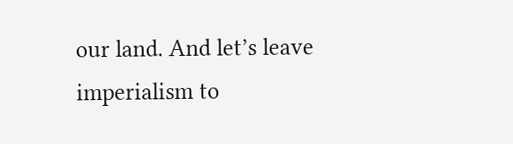our land. And let’s leave imperialism to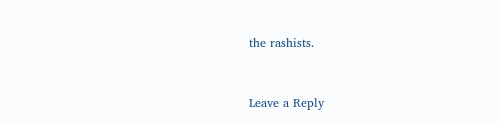the rashists.


Leave a Reply